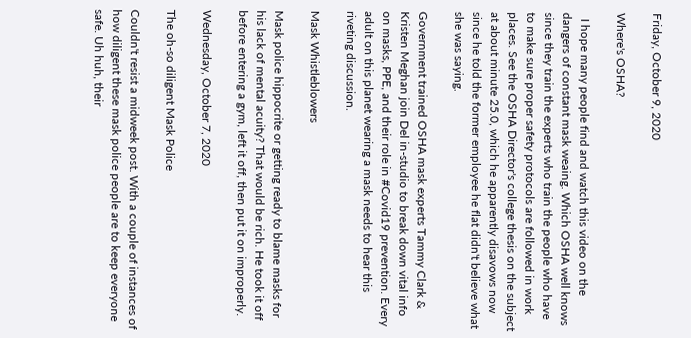Friday, October 9, 2020

Where's OSHA?

  I hope many people find and watch this video on the dangers of constant mask weaing. Which OSHA well knows since they train the experts who train the people who have to make sure proper safety protocols are followed in work places. See the OSHA Director's college thesis on the subject at about minute 25.0, which he apparently disavows now since he told the former employee he flat didn't believe what she was saying.

Government trained OSHA mask experts Tammy Clark & Kristen Meghan join Del in-studio to break down vital info on masks, PPE, and their role in #Covid19 prevention. Every adult on this planet wearing a mask needs to hear this riveting discussion.

Mask Whistleblowers

Mask police hippocrite or getting ready to blame masks for his lack of mental acuity? That would be rich. He took it off before entering a gym, left it off, then put it on improperly.

Wednesday, October 7, 2020

The oh-so diligent Mask Police

Couldn't resist a midweek post. With a couple of instances of how diligent these mask police people are to keep everyone safe. Uh huh, their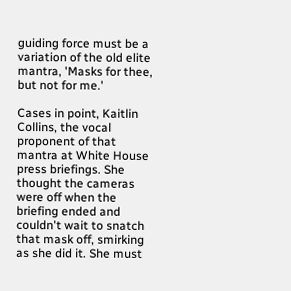guiding force must be a variation of the old elite mantra, 'Masks for thee, but not for me.'

Cases in point, Kaitlin Collins, the vocal proponent of that mantra at White House press briefings. She thought the cameras were off when the briefing ended and couldn't wait to snatch that mask off, smirking as she did it. She must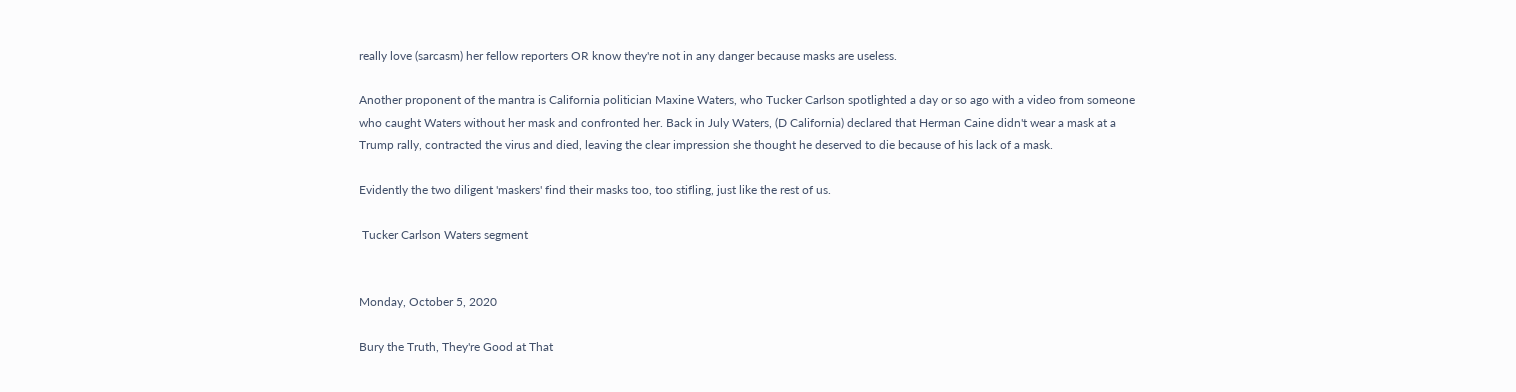really love (sarcasm) her fellow reporters OR know they're not in any danger because masks are useless.

Another proponent of the mantra is California politician Maxine Waters, who Tucker Carlson spotlighted a day or so ago with a video from someone who caught Waters without her mask and confronted her. Back in July Waters, (D California) declared that Herman Caine didn't wear a mask at a Trump rally, contracted the virus and died, leaving the clear impression she thought he deserved to die because of his lack of a mask.

Evidently the two diligent 'maskers' find their masks too, too stifling, just like the rest of us.

 Tucker Carlson Waters segment


Monday, October 5, 2020

Bury the Truth, They're Good at That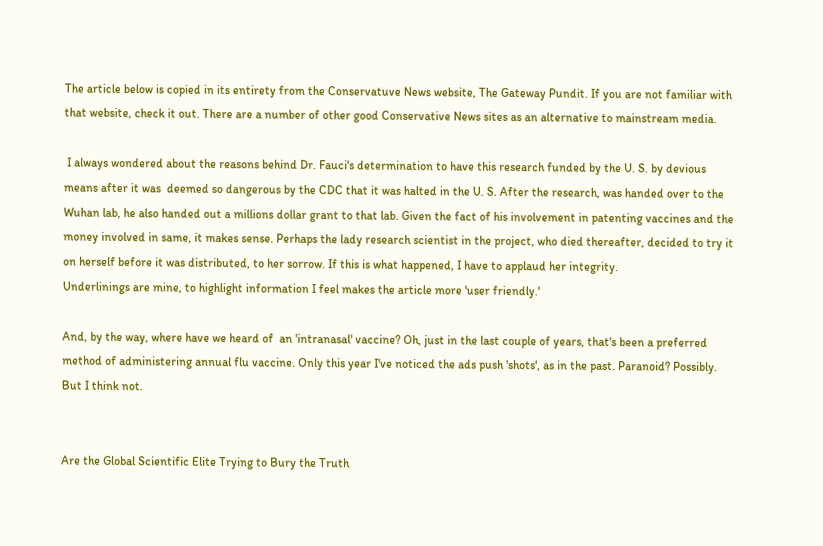The article below is copied in its entirety from the Conservatuve News website, The Gateway Pundit. If you are not familiar with that website, check it out. There are a number of other good Conservative News sites as an alternative to mainstream media.

 I always wondered about the reasons behind Dr. Fauci's determination to have this research funded by the U. S. by devious means after it was  deemed so dangerous by the CDC that it was halted in the U. S. After the research, was handed over to the Wuhan lab, he also handed out a millions dollar grant to that lab. Given the fact of his involvement in patenting vaccines and the money involved in same, it makes sense. Perhaps the lady research scientist in the project, who died thereafter, decided to try it on herself before it was distributed, to her sorrow. If this is what happened, I have to applaud her integrity.
Underlinings are mine, to highlight information I feel makes the article more 'user friendly.'

And, by the way, where have we heard of  an 'intranasal' vaccine? Oh, just in the last couple of years, that's been a preferred method of administering annual flu vaccine. Only this year I've noticed the ads push 'shots', as in the past. Paranoid? Possibly. But I think not.


Are the Global Scientific Elite Trying to Bury the Truth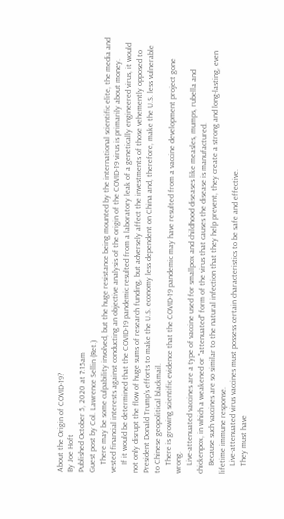About the Origin of COVID-19?
By Joe Hoft
Published October 5, 2020 at 7:15am
Guest post by Col. Lawrence Sellin (Ret.)
    There may be some culpability involved, but the huge resistance being mounted by the international scientific elite, the media and vested financial interests against conducting an objective analysis of the origin of the COVID-19 virus is primarily about money.
    If it would be determined that the COVID-19 pandemic resulted from a laboratory leak of a genetically engineered virus, it would not only disrupt the flow of huge sums of research funding, but adversely affect the investments of those vehemently opposed to President Donald Trump's efforts to make the U.S. economy less dependent on China and, therefore, make the U.S. less vulnerable to Chinese geopolitical blackmail.
    There is growing scientific evidence that the COVID-19 pandemic may have resulted from a vaccine development project gone wrong.
    Live-attenuated vaccines are a type of vaccine used for smallpox and childhood diseases like measles, mumps, rubella and chickenpox, in which a weakened or "attenuated" form of the virus that causes the disease is manufactured.
    Because such vaccines are so similar to the natural infection that they help prevent, they create a strong and long-lasting, even lifetime immune response.
    Live-attenuated virus vaccines must possess certain characteristics to be safe and effective.
    They must have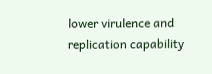lower virulence and replication capability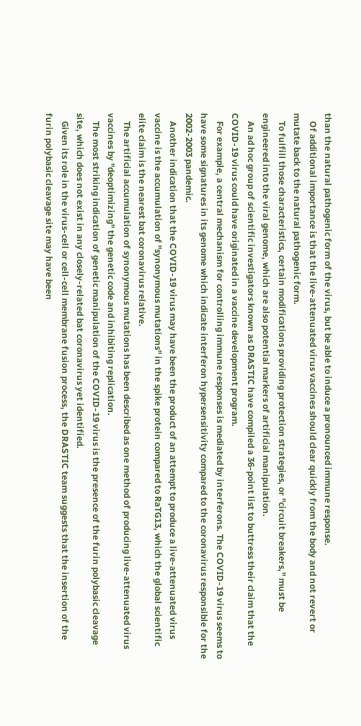than the natural pathogenic form of the virus, but be able to induce a pronounced immune response.
    Of additional importance is that the live-attenuated virus vaccines should clear quickly from the body and not revert or mutate back to the natural pathogenic form.
    To fulfill those characteristics, certain modifications providing protection strategies, or "circuit breakers," must be engineered into the viral genome, which are also potential markers of artificial manipulation.
    An ad hoc group of scientific investigators known as DRASTIC have compiled a 36-point list to buttress their claim that the COVID-19 virus could have originated in a vaccine development program.
    For example, a central mechanism for controlling immune responses is mediated by interferons. The COVID-19 virus seems to have some signatures in its genome which indicate interferon hypersensitivity compared to the coronavirus responsible for the 2002-2003 pandemic.
    Another indication that the COVID-19 virus may have been the product of an attempt to produce a live-attenuated virus vaccine is the accumulation of "synonymous mutations" in the spike protein compared to RaTG13, which the global scientific elite claim is the nearest bat coronavirus relative.
    The artificial accumulation of synonymous mutations has been described as one method of producing live-attenuated virus vaccines by "deoptimizing" the genetic code and inhibiting replication.
    The most striking indication of genetic manipulation of the COVID-19 virus is the presence of the furin polybasic cleavage site, which does not exist in any closely-related bat coronavirus yet identified.
    Given its role in the virus-cell or cell-cell membrane fusion process, the DRASTIC team suggests that the insertion of the furin polybasic cleavage site may have been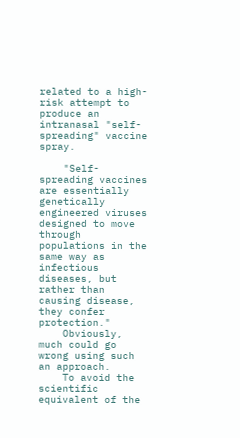related to a high-risk attempt to produce an intranasal "self-spreading" vaccine spray.

    "Self-spreading vaccines are essentially genetically engineered viruses designed to move through populations in the same way as infectious diseases, but rather than causing disease, they confer protection."
    Obviously, much could go wrong using such an approach.
    To avoid the scientific equivalent of the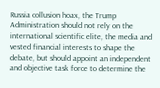Russia collusion hoax, the Trump Administration should not rely on the international scientific elite, the media and vested financial interests to shape the debate, but should appoint an independent and objective task force to determine the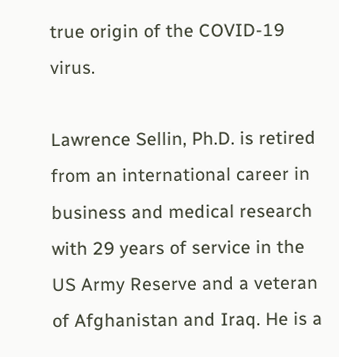true origin of the COVID-19 virus.

Lawrence Sellin, Ph.D. is retired from an international career in business and medical research with 29 years of service in the US Army Reserve and a veteran of Afghanistan and Iraq. He is a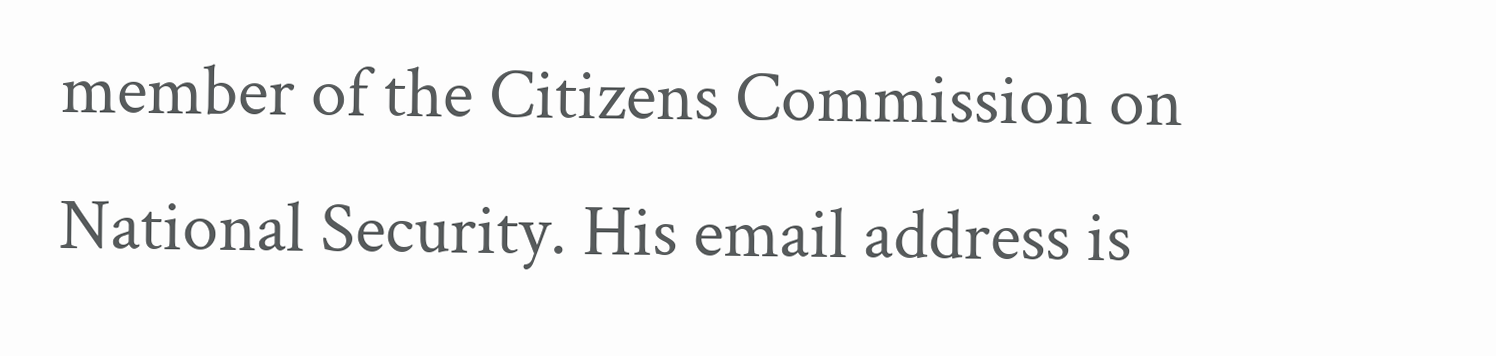member of the Citizens Commission on National Security. His email address is